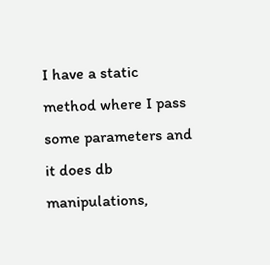I have a static method where I pass some parameters and it does db manipulations,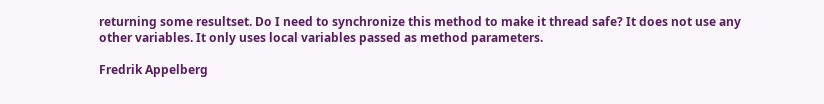returning some resultset. Do I need to synchronize this method to make it thread safe? It does not use any other variables. It only uses local variables passed as method parameters.

Fredrik Appelberg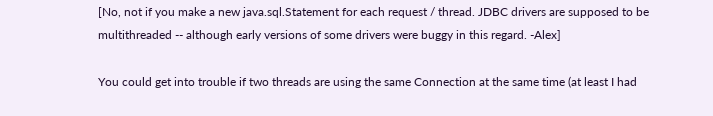[No, not if you make a new java.sql.Statement for each request / thread. JDBC drivers are supposed to be multithreaded -- although early versions of some drivers were buggy in this regard. -Alex]

You could get into trouble if two threads are using the same Connection at the same time (at least I had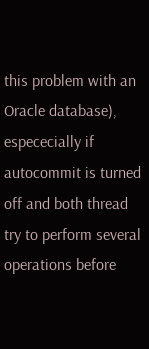this problem with an Oracle database), espececially if autocommit is turned off and both thread try to perform several operations before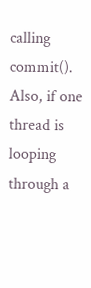calling commit(). Also, if one thread is looping through a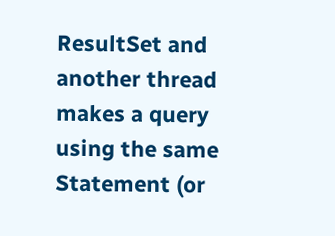ResultSet and another thread makes a query using the same Statement (or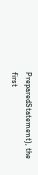PreparedStatement), the first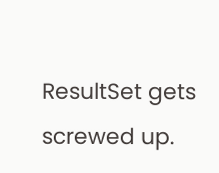ResultSet gets screwed up.